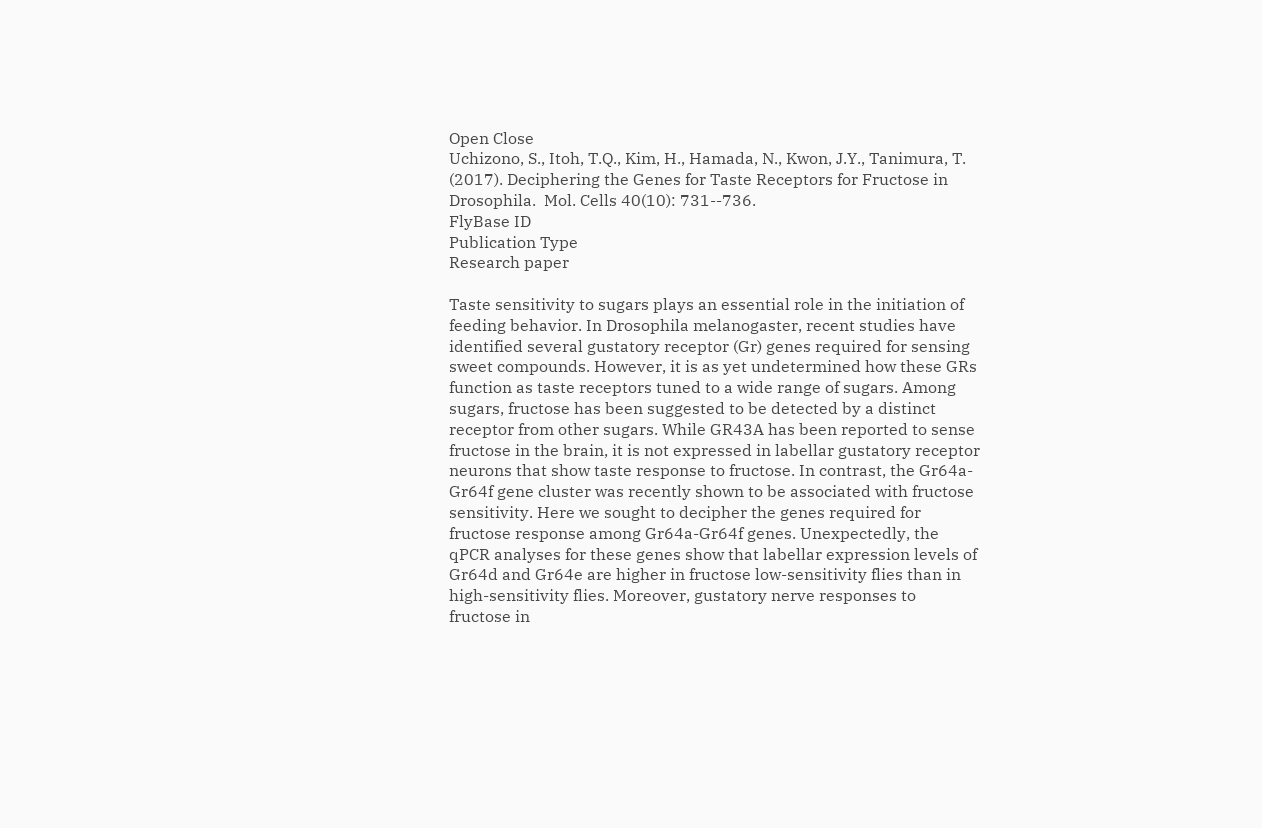Open Close
Uchizono, S., Itoh, T.Q., Kim, H., Hamada, N., Kwon, J.Y., Tanimura, T. (2017). Deciphering the Genes for Taste Receptors for Fructose in Drosophila.  Mol. Cells 40(10): 731--736.
FlyBase ID
Publication Type
Research paper

Taste sensitivity to sugars plays an essential role in the initiation of feeding behavior. In Drosophila melanogaster, recent studies have identified several gustatory receptor (Gr) genes required for sensing sweet compounds. However, it is as yet undetermined how these GRs function as taste receptors tuned to a wide range of sugars. Among sugars, fructose has been suggested to be detected by a distinct receptor from other sugars. While GR43A has been reported to sense fructose in the brain, it is not expressed in labellar gustatory receptor neurons that show taste response to fructose. In contrast, the Gr64a-Gr64f gene cluster was recently shown to be associated with fructose sensitivity. Here we sought to decipher the genes required for fructose response among Gr64a-Gr64f genes. Unexpectedly, the qPCR analyses for these genes show that labellar expression levels of Gr64d and Gr64e are higher in fructose low-sensitivity flies than in high-sensitivity flies. Moreover, gustatory nerve responses to fructose in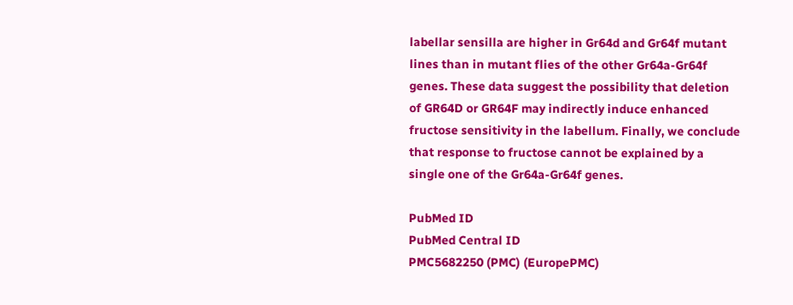labellar sensilla are higher in Gr64d and Gr64f mutant lines than in mutant flies of the other Gr64a-Gr64f genes. These data suggest the possibility that deletion of GR64D or GR64F may indirectly induce enhanced fructose sensitivity in the labellum. Finally, we conclude that response to fructose cannot be explained by a single one of the Gr64a-Gr64f genes.

PubMed ID
PubMed Central ID
PMC5682250 (PMC) (EuropePMC)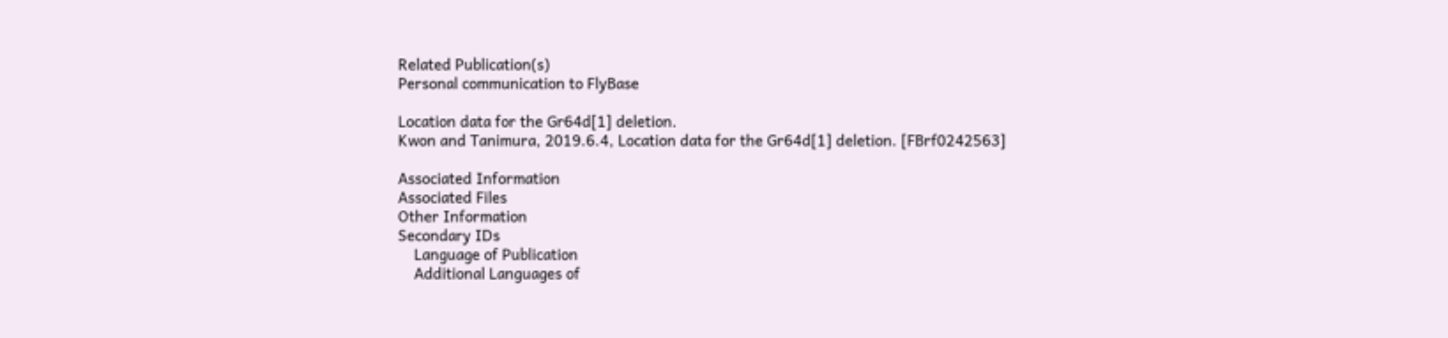Related Publication(s)
Personal communication to FlyBase

Location data for the Gr64d[1] deletion.
Kwon and Tanimura, 2019.6.4, Location data for the Gr64d[1] deletion. [FBrf0242563]

Associated Information
Associated Files
Other Information
Secondary IDs
    Language of Publication
    Additional Languages of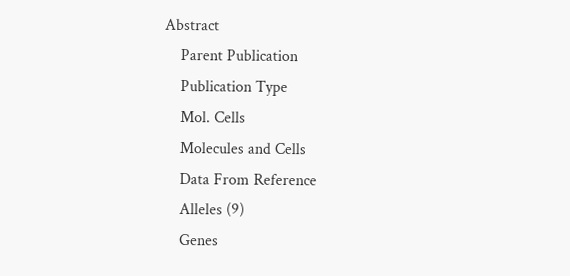Abstract
    Parent Publication
    Publication Type
    Mol. Cells
    Molecules and Cells
    Data From Reference
    Alleles (9)
    Genes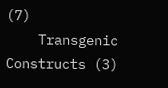(7)
    Transgenic Constructs (3)